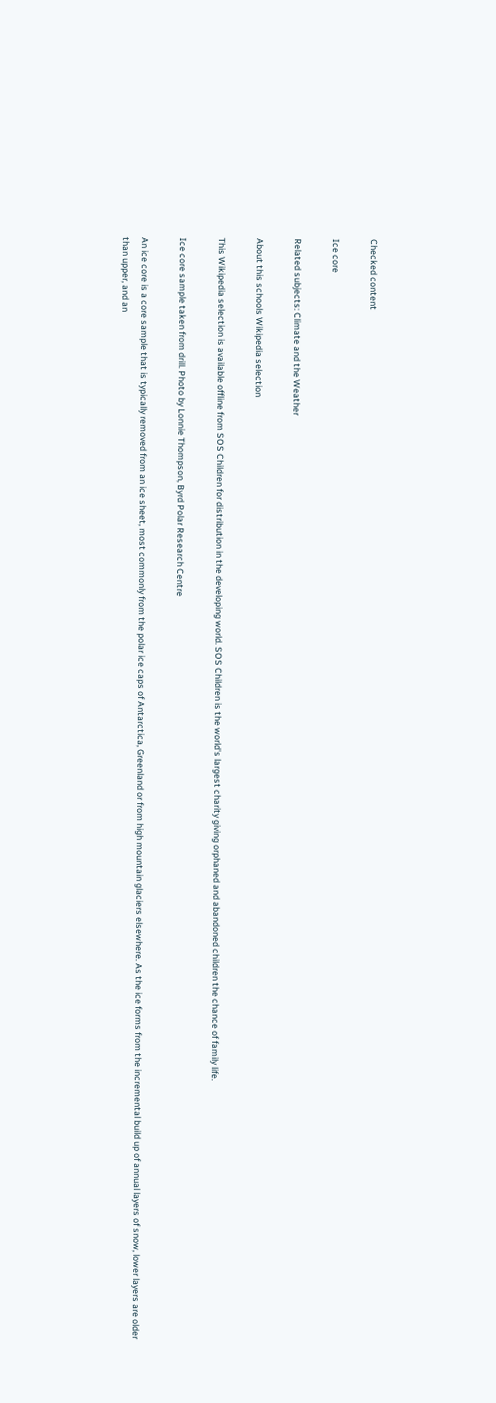Checked content

Ice core

Related subjects: Climate and the Weather

About this schools Wikipedia selection

This Wikipedia selection is available offline from SOS Children for distribution in the developing world. SOS Children is the world's largest charity giving orphaned and abandoned children the chance of family life.

Ice core sample taken from drill. Photo by Lonnie Thompson, Byrd Polar Research Centre

An ice core is a core sample that is typically removed from an ice sheet, most commonly from the polar ice caps of Antarctica, Greenland or from high mountain glaciers elsewhere. As the ice forms from the incremental build up of annual layers of snow, lower layers are older than upper, and an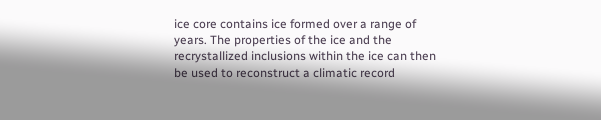ice core contains ice formed over a range of years. The properties of the ice and the recrystallized inclusions within the ice can then be used to reconstruct a climatic record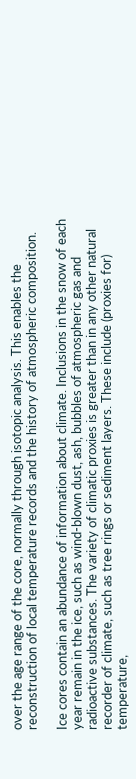over the age range of the core, normally through isotopic analysis. This enables the reconstruction of local temperature records and the history of atmospheric composition.

Ice cores contain an abundance of information about climate. Inclusions in the snow of each year remain in the ice, such as wind-blown dust, ash, bubbles of atmospheric gas and radioactive substances. The variety of climatic proxies is greater than in any other natural recorder of climate, such as tree rings or sediment layers. These include (proxies for) temperature,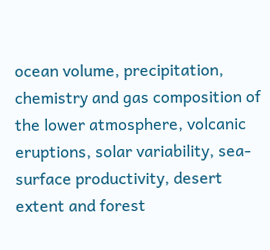ocean volume, precipitation, chemistry and gas composition of the lower atmosphere, volcanic eruptions, solar variability, sea-surface productivity, desert extent and forest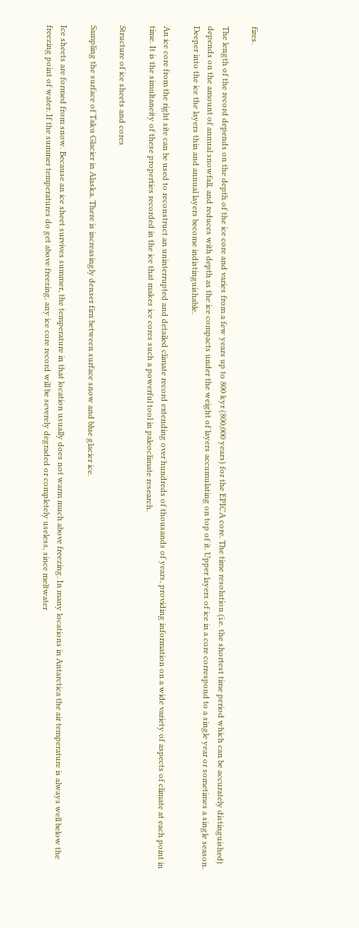fires.

The length of the record depends on the depth of the ice core and varies from a few years up to 800 kyr (800,000 years) for the EPICA core. The time resolution (i.e. the shortest time period which can be accurately distinguished) depends on the amount of annual snowfall, and reduces with depth as the ice compacts under the weight of layers accumulating on top of it. Upper layers of ice in a core correspond to a single year or sometimes a single season. Deeper into the ice the layers thin and annual layers become indistinguishable.

An ice core from the right site can be used to reconstruct an uninterrupted and detailed climate record extending over hundreds of thousands of years, providing information on a wide variety of aspects of climate at each point in time. It is the simultaneity of these properties recorded in the ice that makes ice cores such a powerful tool in paleoclimate research.

Structure of ice sheets and cores

Sampling the surface of Taku Glacier in Alaska. There is increasingly denser firn between surface snow and blue glacier ice.

Ice sheets are formed from snow. Because an ice sheet survives summer, the temperature in that location usually does not warm much above freezing. In many locations in Antarctica the air temperature is always well below the freezing point of water. If the summer temperatures do get above freezing, any ice core record will be severely degraded or completely useless, since meltwater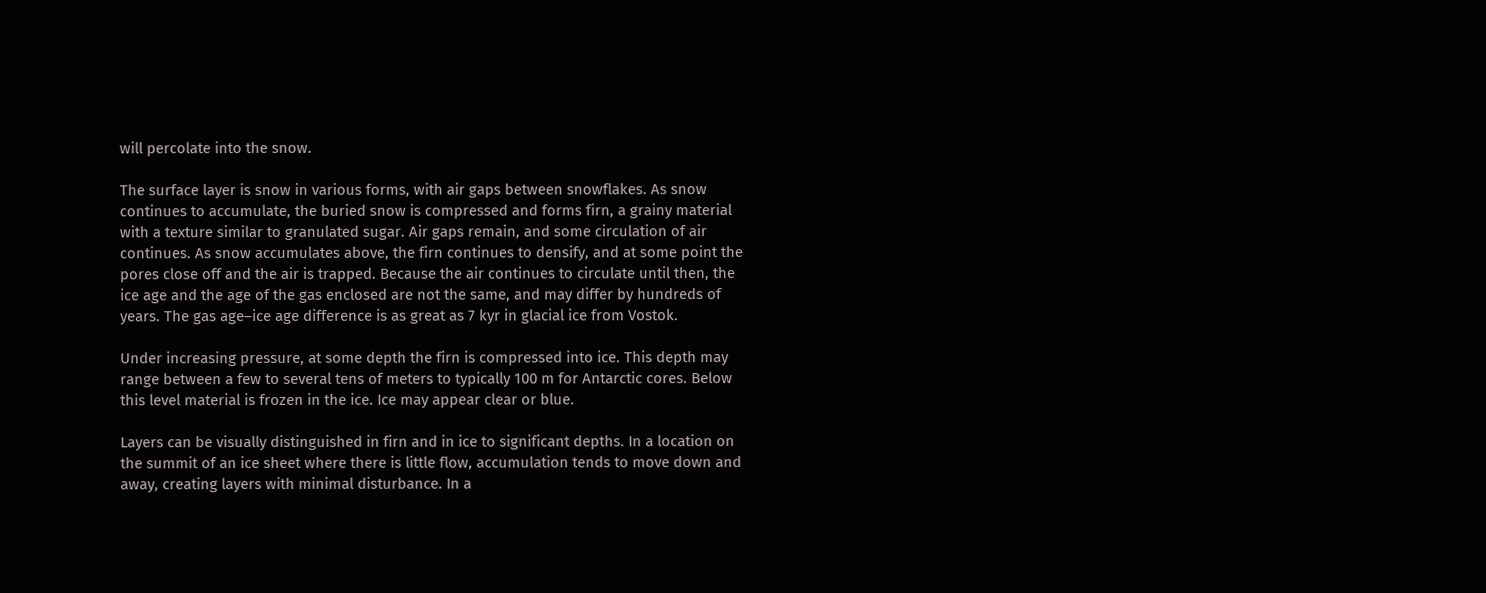will percolate into the snow.

The surface layer is snow in various forms, with air gaps between snowflakes. As snow continues to accumulate, the buried snow is compressed and forms firn, a grainy material with a texture similar to granulated sugar. Air gaps remain, and some circulation of air continues. As snow accumulates above, the firn continues to densify, and at some point the pores close off and the air is trapped. Because the air continues to circulate until then, the ice age and the age of the gas enclosed are not the same, and may differ by hundreds of years. The gas age–ice age difference is as great as 7 kyr in glacial ice from Vostok.

Under increasing pressure, at some depth the firn is compressed into ice. This depth may range between a few to several tens of meters to typically 100 m for Antarctic cores. Below this level material is frozen in the ice. Ice may appear clear or blue.

Layers can be visually distinguished in firn and in ice to significant depths. In a location on the summit of an ice sheet where there is little flow, accumulation tends to move down and away, creating layers with minimal disturbance. In a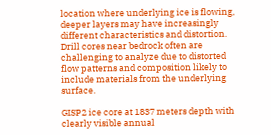location where underlying ice is flowing, deeper layers may have increasingly different characteristics and distortion. Drill cores near bedrock often are challenging to analyze due to distorted flow patterns and composition likely to include materials from the underlying surface.

GISP2 ice core at 1837 meters depth with clearly visible annual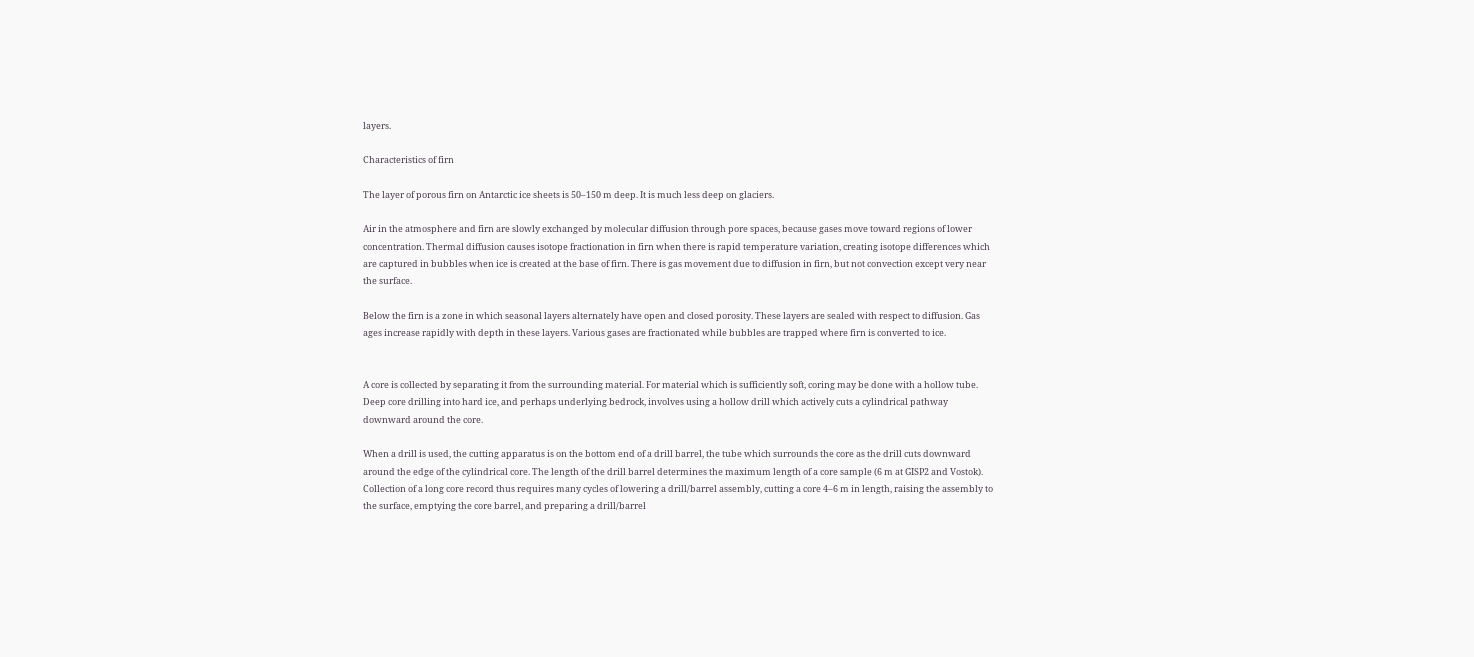layers.

Characteristics of firn

The layer of porous firn on Antarctic ice sheets is 50–150 m deep. It is much less deep on glaciers.

Air in the atmosphere and firn are slowly exchanged by molecular diffusion through pore spaces, because gases move toward regions of lower concentration. Thermal diffusion causes isotope fractionation in firn when there is rapid temperature variation, creating isotope differences which are captured in bubbles when ice is created at the base of firn. There is gas movement due to diffusion in firn, but not convection except very near the surface.

Below the firn is a zone in which seasonal layers alternately have open and closed porosity. These layers are sealed with respect to diffusion. Gas ages increase rapidly with depth in these layers. Various gases are fractionated while bubbles are trapped where firn is converted to ice.


A core is collected by separating it from the surrounding material. For material which is sufficiently soft, coring may be done with a hollow tube. Deep core drilling into hard ice, and perhaps underlying bedrock, involves using a hollow drill which actively cuts a cylindrical pathway downward around the core.

When a drill is used, the cutting apparatus is on the bottom end of a drill barrel, the tube which surrounds the core as the drill cuts downward around the edge of the cylindrical core. The length of the drill barrel determines the maximum length of a core sample (6 m at GISP2 and Vostok). Collection of a long core record thus requires many cycles of lowering a drill/barrel assembly, cutting a core 4–6 m in length, raising the assembly to the surface, emptying the core barrel, and preparing a drill/barrel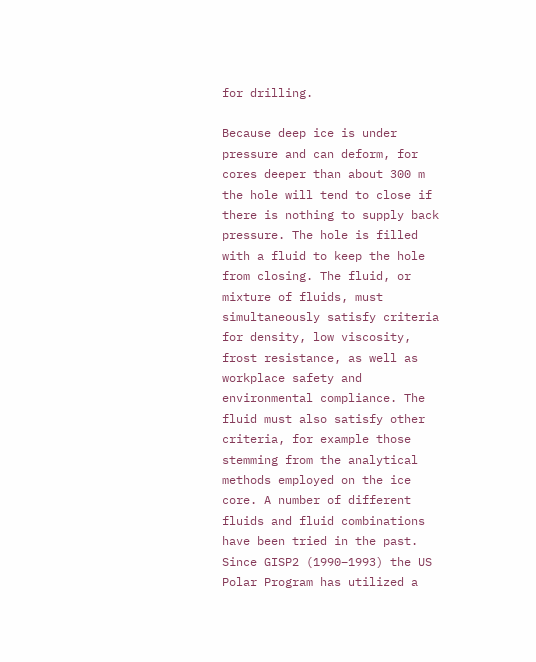for drilling.

Because deep ice is under pressure and can deform, for cores deeper than about 300 m the hole will tend to close if there is nothing to supply back pressure. The hole is filled with a fluid to keep the hole from closing. The fluid, or mixture of fluids, must simultaneously satisfy criteria for density, low viscosity, frost resistance, as well as workplace safety and environmental compliance. The fluid must also satisfy other criteria, for example those stemming from the analytical methods employed on the ice core. A number of different fluids and fluid combinations have been tried in the past. Since GISP2 (1990–1993) the US Polar Program has utilized a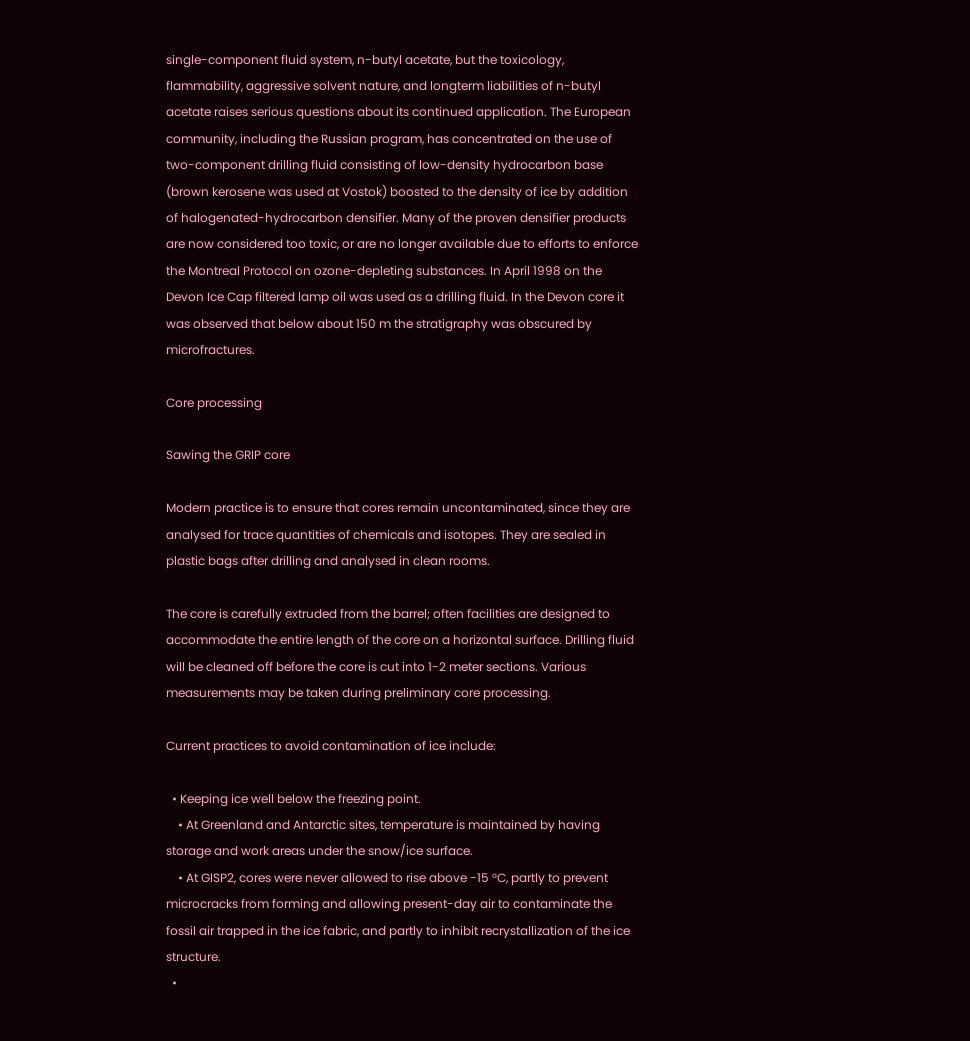single-component fluid system, n-butyl acetate, but the toxicology, flammability, aggressive solvent nature, and longterm liabilities of n-butyl acetate raises serious questions about its continued application. The European community, including the Russian program, has concentrated on the use of two-component drilling fluid consisting of low-density hydrocarbon base (brown kerosene was used at Vostok) boosted to the density of ice by addition of halogenated-hydrocarbon densifier. Many of the proven densifier products are now considered too toxic, or are no longer available due to efforts to enforce the Montreal Protocol on ozone-depleting substances. In April 1998 on the Devon Ice Cap filtered lamp oil was used as a drilling fluid. In the Devon core it was observed that below about 150 m the stratigraphy was obscured by microfractures.

Core processing

Sawing the GRIP core

Modern practice is to ensure that cores remain uncontaminated, since they are analysed for trace quantities of chemicals and isotopes. They are sealed in plastic bags after drilling and analysed in clean rooms.

The core is carefully extruded from the barrel; often facilities are designed to accommodate the entire length of the core on a horizontal surface. Drilling fluid will be cleaned off before the core is cut into 1-2 meter sections. Various measurements may be taken during preliminary core processing.

Current practices to avoid contamination of ice include:

  • Keeping ice well below the freezing point.
    • At Greenland and Antarctic sites, temperature is maintained by having storage and work areas under the snow/ice surface.
    • At GISP2, cores were never allowed to rise above -15 °C, partly to prevent microcracks from forming and allowing present-day air to contaminate the fossil air trapped in the ice fabric, and partly to inhibit recrystallization of the ice structure.
  •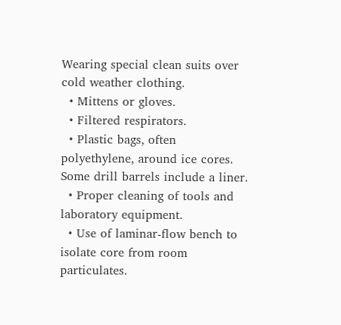Wearing special clean suits over cold weather clothing.
  • Mittens or gloves.
  • Filtered respirators.
  • Plastic bags, often polyethylene, around ice cores. Some drill barrels include a liner.
  • Proper cleaning of tools and laboratory equipment.
  • Use of laminar-flow bench to isolate core from room particulates.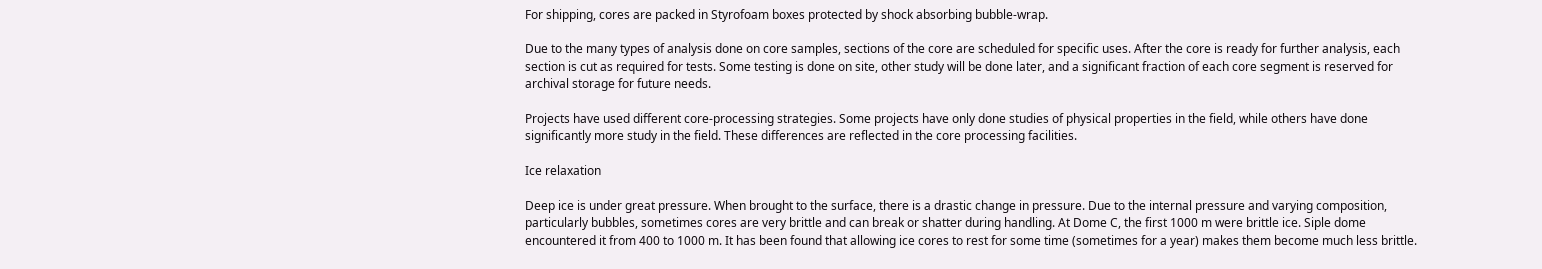For shipping, cores are packed in Styrofoam boxes protected by shock absorbing bubble-wrap.

Due to the many types of analysis done on core samples, sections of the core are scheduled for specific uses. After the core is ready for further analysis, each section is cut as required for tests. Some testing is done on site, other study will be done later, and a significant fraction of each core segment is reserved for archival storage for future needs.

Projects have used different core-processing strategies. Some projects have only done studies of physical properties in the field, while others have done significantly more study in the field. These differences are reflected in the core processing facilities.

Ice relaxation

Deep ice is under great pressure. When brought to the surface, there is a drastic change in pressure. Due to the internal pressure and varying composition, particularly bubbles, sometimes cores are very brittle and can break or shatter during handling. At Dome C, the first 1000 m were brittle ice. Siple dome encountered it from 400 to 1000 m. It has been found that allowing ice cores to rest for some time (sometimes for a year) makes them become much less brittle.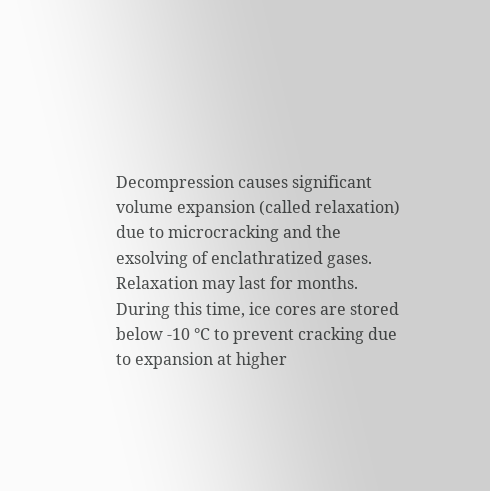Decompression causes significant volume expansion (called relaxation) due to microcracking and the exsolving of enclathratized gases. Relaxation may last for months. During this time, ice cores are stored below -10 °C to prevent cracking due to expansion at higher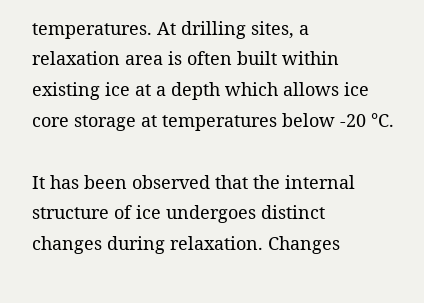temperatures. At drilling sites, a relaxation area is often built within existing ice at a depth which allows ice core storage at temperatures below -20 °C.

It has been observed that the internal structure of ice undergoes distinct changes during relaxation. Changes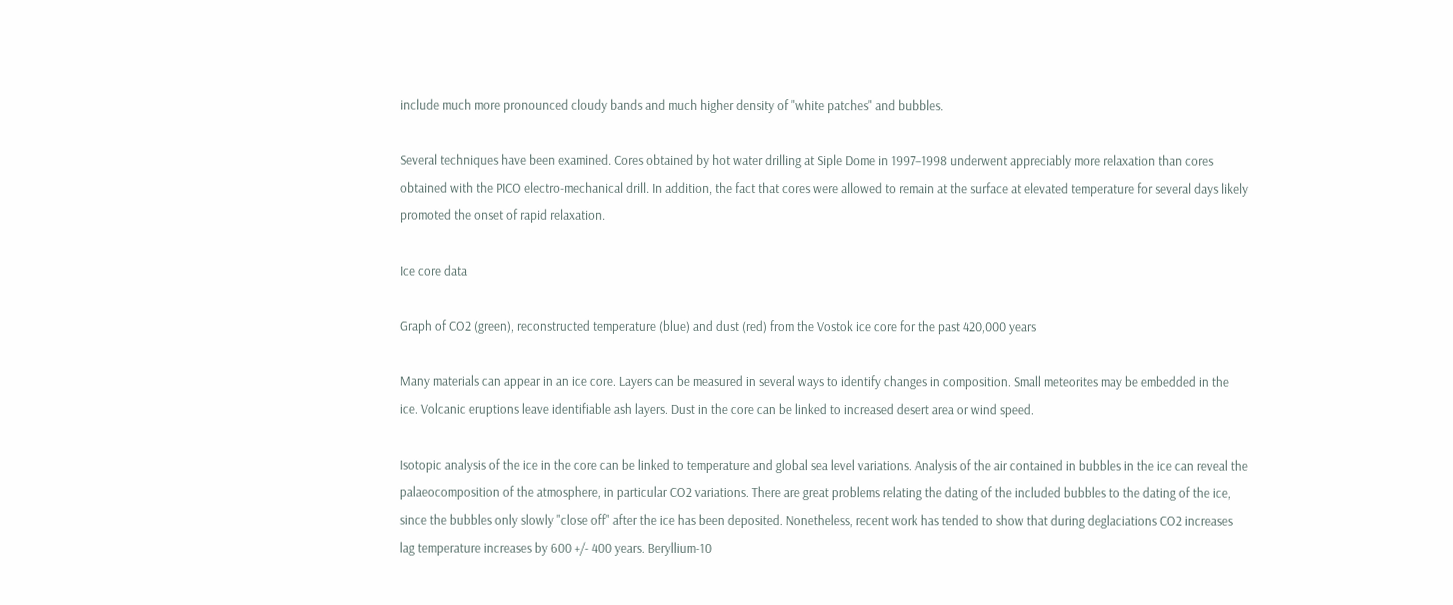include much more pronounced cloudy bands and much higher density of "white patches" and bubbles.

Several techniques have been examined. Cores obtained by hot water drilling at Siple Dome in 1997–1998 underwent appreciably more relaxation than cores obtained with the PICO electro-mechanical drill. In addition, the fact that cores were allowed to remain at the surface at elevated temperature for several days likely promoted the onset of rapid relaxation.

Ice core data

Graph of CO2 (green), reconstructed temperature (blue) and dust (red) from the Vostok ice core for the past 420,000 years

Many materials can appear in an ice core. Layers can be measured in several ways to identify changes in composition. Small meteorites may be embedded in the ice. Volcanic eruptions leave identifiable ash layers. Dust in the core can be linked to increased desert area or wind speed.

Isotopic analysis of the ice in the core can be linked to temperature and global sea level variations. Analysis of the air contained in bubbles in the ice can reveal the palaeocomposition of the atmosphere, in particular CO2 variations. There are great problems relating the dating of the included bubbles to the dating of the ice, since the bubbles only slowly "close off" after the ice has been deposited. Nonetheless, recent work has tended to show that during deglaciations CO2 increases lag temperature increases by 600 +/- 400 years. Beryllium-10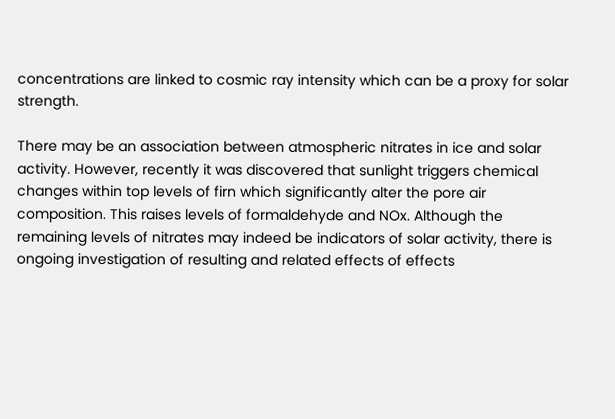concentrations are linked to cosmic ray intensity which can be a proxy for solar strength.

There may be an association between atmospheric nitrates in ice and solar activity. However, recently it was discovered that sunlight triggers chemical changes within top levels of firn which significantly alter the pore air composition. This raises levels of formaldehyde and NOx. Although the remaining levels of nitrates may indeed be indicators of solar activity, there is ongoing investigation of resulting and related effects of effects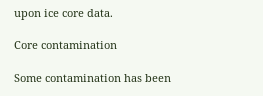upon ice core data.

Core contamination

Some contamination has been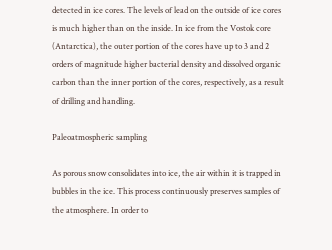detected in ice cores. The levels of lead on the outside of ice cores is much higher than on the inside. In ice from the Vostok core (Antarctica), the outer portion of the cores have up to 3 and 2 orders of magnitude higher bacterial density and dissolved organic carbon than the inner portion of the cores, respectively, as a result of drilling and handling.

Paleoatmospheric sampling

As porous snow consolidates into ice, the air within it is trapped in bubbles in the ice. This process continuously preserves samples of the atmosphere. In order to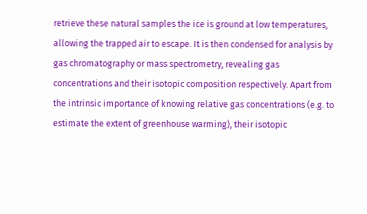retrieve these natural samples the ice is ground at low temperatures, allowing the trapped air to escape. It is then condensed for analysis by gas chromatography or mass spectrometry, revealing gas concentrations and their isotopic composition respectively. Apart from the intrinsic importance of knowing relative gas concentrations (e.g. to estimate the extent of greenhouse warming), their isotopic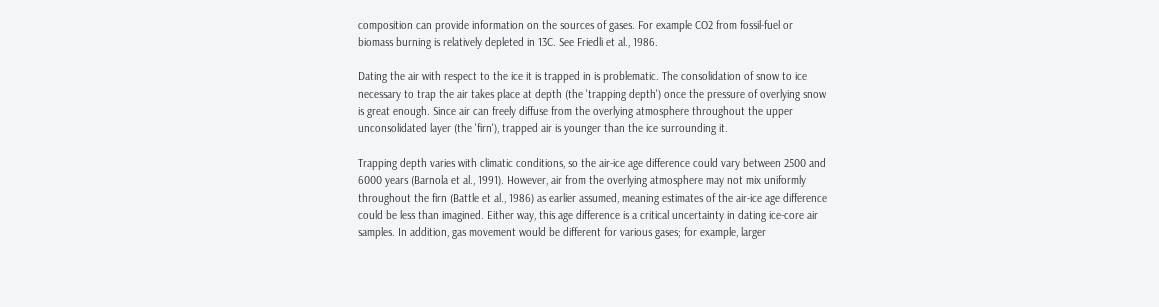composition can provide information on the sources of gases. For example CO2 from fossil-fuel or biomass burning is relatively depleted in 13C. See Friedli et al., 1986.

Dating the air with respect to the ice it is trapped in is problematic. The consolidation of snow to ice necessary to trap the air takes place at depth (the 'trapping depth') once the pressure of overlying snow is great enough. Since air can freely diffuse from the overlying atmosphere throughout the upper unconsolidated layer (the 'firn'), trapped air is younger than the ice surrounding it.

Trapping depth varies with climatic conditions, so the air-ice age difference could vary between 2500 and 6000 years (Barnola et al., 1991). However, air from the overlying atmosphere may not mix uniformly throughout the firn (Battle et al., 1986) as earlier assumed, meaning estimates of the air-ice age difference could be less than imagined. Either way, this age difference is a critical uncertainty in dating ice-core air samples. In addition, gas movement would be different for various gases; for example, larger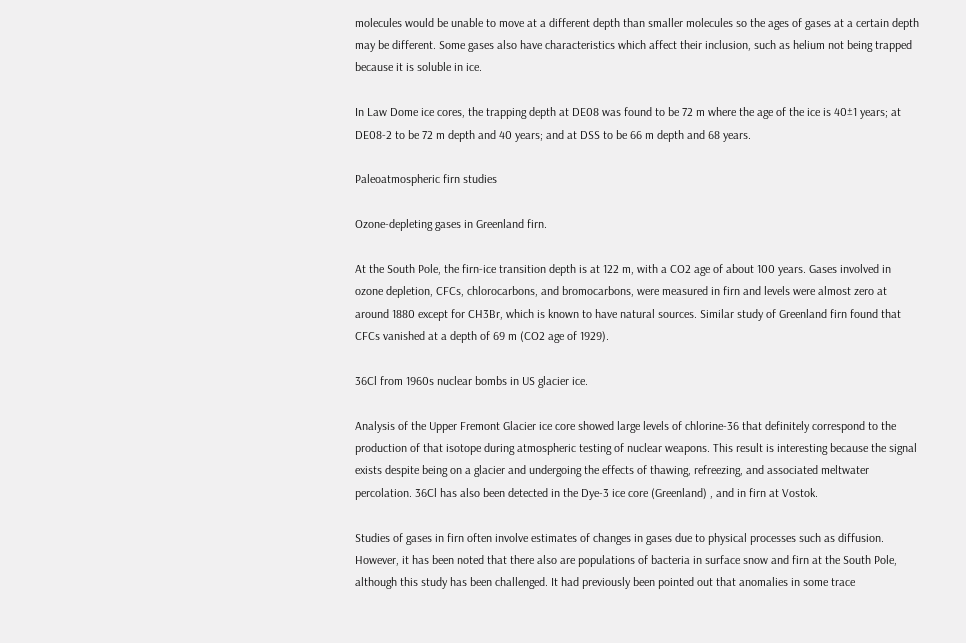molecules would be unable to move at a different depth than smaller molecules so the ages of gases at a certain depth may be different. Some gases also have characteristics which affect their inclusion, such as helium not being trapped because it is soluble in ice.

In Law Dome ice cores, the trapping depth at DE08 was found to be 72 m where the age of the ice is 40±1 years; at DE08-2 to be 72 m depth and 40 years; and at DSS to be 66 m depth and 68 years.

Paleoatmospheric firn studies

Ozone-depleting gases in Greenland firn.

At the South Pole, the firn-ice transition depth is at 122 m, with a CO2 age of about 100 years. Gases involved in ozone depletion, CFCs, chlorocarbons, and bromocarbons, were measured in firn and levels were almost zero at around 1880 except for CH3Br, which is known to have natural sources. Similar study of Greenland firn found that CFCs vanished at a depth of 69 m (CO2 age of 1929).

36Cl from 1960s nuclear bombs in US glacier ice.

Analysis of the Upper Fremont Glacier ice core showed large levels of chlorine-36 that definitely correspond to the production of that isotope during atmospheric testing of nuclear weapons. This result is interesting because the signal exists despite being on a glacier and undergoing the effects of thawing, refreezing, and associated meltwater percolation. 36Cl has also been detected in the Dye-3 ice core (Greenland) , and in firn at Vostok.

Studies of gases in firn often involve estimates of changes in gases due to physical processes such as diffusion. However, it has been noted that there also are populations of bacteria in surface snow and firn at the South Pole, although this study has been challenged. It had previously been pointed out that anomalies in some trace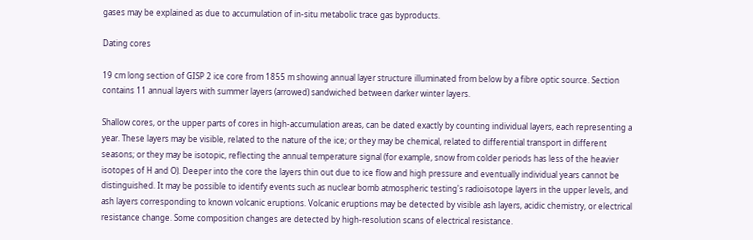gases may be explained as due to accumulation of in-situ metabolic trace gas byproducts.

Dating cores

19 cm long section of GISP 2 ice core from 1855 m showing annual layer structure illuminated from below by a fibre optic source. Section contains 11 annual layers with summer layers (arrowed) sandwiched between darker winter layers.

Shallow cores, or the upper parts of cores in high-accumulation areas, can be dated exactly by counting individual layers, each representing a year. These layers may be visible, related to the nature of the ice; or they may be chemical, related to differential transport in different seasons; or they may be isotopic, reflecting the annual temperature signal (for example, snow from colder periods has less of the heavier isotopes of H and O). Deeper into the core the layers thin out due to ice flow and high pressure and eventually individual years cannot be distinguished. It may be possible to identify events such as nuclear bomb atmospheric testing's radioisotope layers in the upper levels, and ash layers corresponding to known volcanic eruptions. Volcanic eruptions may be detected by visible ash layers, acidic chemistry, or electrical resistance change. Some composition changes are detected by high-resolution scans of electrical resistance.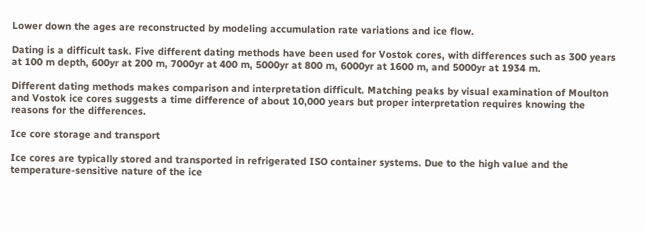Lower down the ages are reconstructed by modeling accumulation rate variations and ice flow.

Dating is a difficult task. Five different dating methods have been used for Vostok cores, with differences such as 300 years at 100 m depth, 600yr at 200 m, 7000yr at 400 m, 5000yr at 800 m, 6000yr at 1600 m, and 5000yr at 1934 m.

Different dating methods makes comparison and interpretation difficult. Matching peaks by visual examination of Moulton and Vostok ice cores suggests a time difference of about 10,000 years but proper interpretation requires knowing the reasons for the differences.

Ice core storage and transport

Ice cores are typically stored and transported in refrigerated ISO container systems. Due to the high value and the temperature-sensitive nature of the ice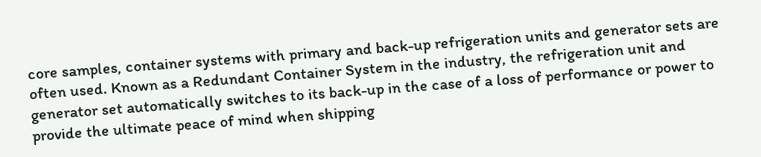core samples, container systems with primary and back-up refrigeration units and generator sets are often used. Known as a Redundant Container System in the industry, the refrigeration unit and generator set automatically switches to its back-up in the case of a loss of performance or power to provide the ultimate peace of mind when shipping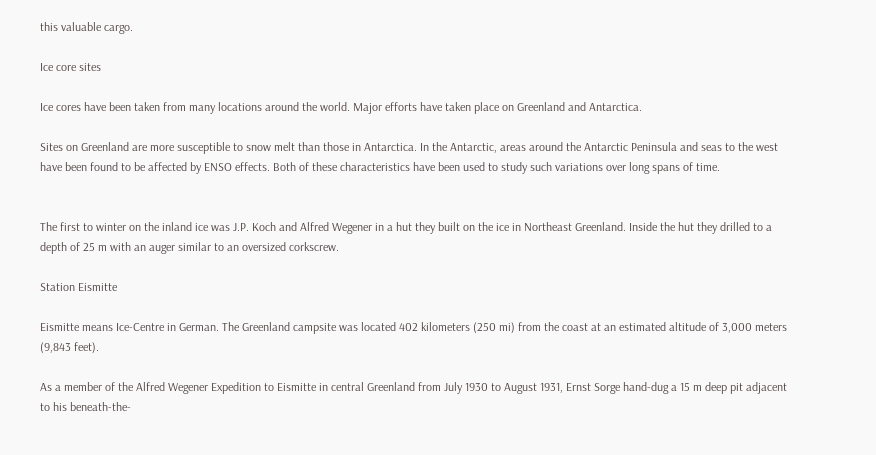this valuable cargo.

Ice core sites

Ice cores have been taken from many locations around the world. Major efforts have taken place on Greenland and Antarctica.

Sites on Greenland are more susceptible to snow melt than those in Antarctica. In the Antarctic, areas around the Antarctic Peninsula and seas to the west have been found to be affected by ENSO effects. Both of these characteristics have been used to study such variations over long spans of time.


The first to winter on the inland ice was J.P. Koch and Alfred Wegener in a hut they built on the ice in Northeast Greenland. Inside the hut they drilled to a depth of 25 m with an auger similar to an oversized corkscrew.

Station Eismitte

Eismitte means Ice-Centre in German. The Greenland campsite was located 402 kilometers (250 mi) from the coast at an estimated altitude of 3,000 meters (9,843 feet).

As a member of the Alfred Wegener Expedition to Eismitte in central Greenland from July 1930 to August 1931, Ernst Sorge hand-dug a 15 m deep pit adjacent to his beneath-the-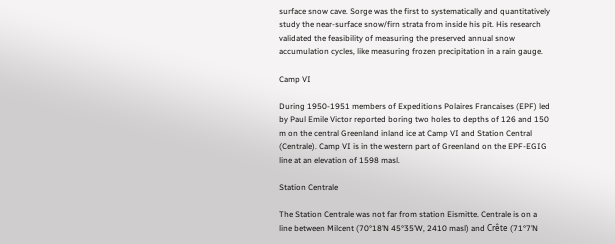surface snow cave. Sorge was the first to systematically and quantitatively study the near-surface snow/firn strata from inside his pit. His research validated the feasibility of measuring the preserved annual snow accumulation cycles, like measuring frozen precipitation in a rain gauge.

Camp VI

During 1950-1951 members of Expeditions Polaires Francaises (EPF) led by Paul Emile Victor reported boring two holes to depths of 126 and 150 m on the central Greenland inland ice at Camp VI and Station Central (Centrale). Camp VI is in the western part of Greenland on the EPF-EGIG line at an elevation of 1598 masl.

Station Centrale

The Station Centrale was not far from station Eismitte. Centrale is on a line between Milcent (70°18’N 45°35’W, 2410 masl) and Crête (71°7’N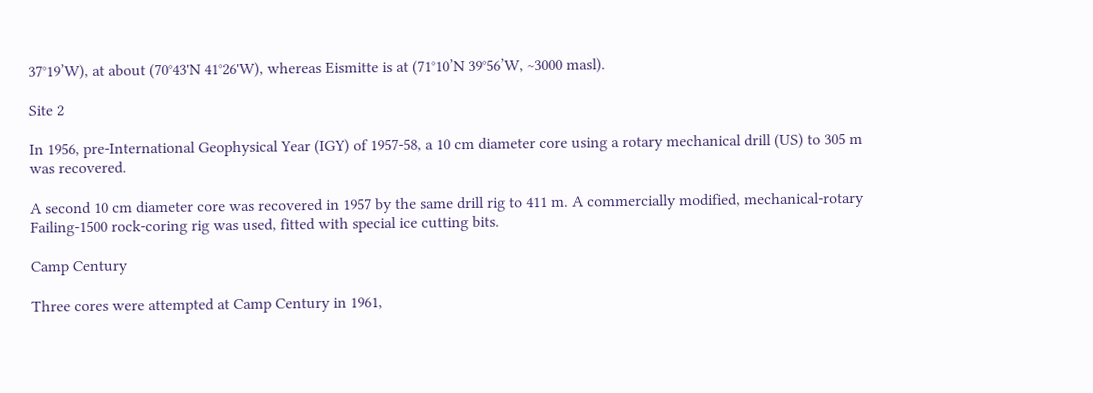37°19’W), at about (70°43'N 41°26'W), whereas Eismitte is at (71°10’N 39°56’W, ~3000 masl).

Site 2

In 1956, pre-International Geophysical Year (IGY) of 1957-58, a 10 cm diameter core using a rotary mechanical drill (US) to 305 m was recovered.

A second 10 cm diameter core was recovered in 1957 by the same drill rig to 411 m. A commercially modified, mechanical-rotary Failing-1500 rock-coring rig was used, fitted with special ice cutting bits.

Camp Century

Three cores were attempted at Camp Century in 1961,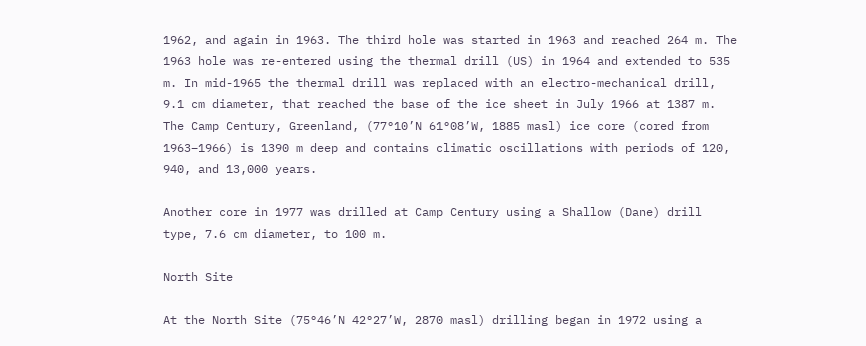1962, and again in 1963. The third hole was started in 1963 and reached 264 m. The 1963 hole was re-entered using the thermal drill (US) in 1964 and extended to 535 m. In mid-1965 the thermal drill was replaced with an electro-mechanical drill, 9.1 cm diameter, that reached the base of the ice sheet in July 1966 at 1387 m. The Camp Century, Greenland, (77°10’N 61°08’W, 1885 masl) ice core (cored from 1963–1966) is 1390 m deep and contains climatic oscillations with periods of 120, 940, and 13,000 years.

Another core in 1977 was drilled at Camp Century using a Shallow (Dane) drill type, 7.6 cm diameter, to 100 m.

North Site

At the North Site (75°46’N 42°27’W, 2870 masl) drilling began in 1972 using a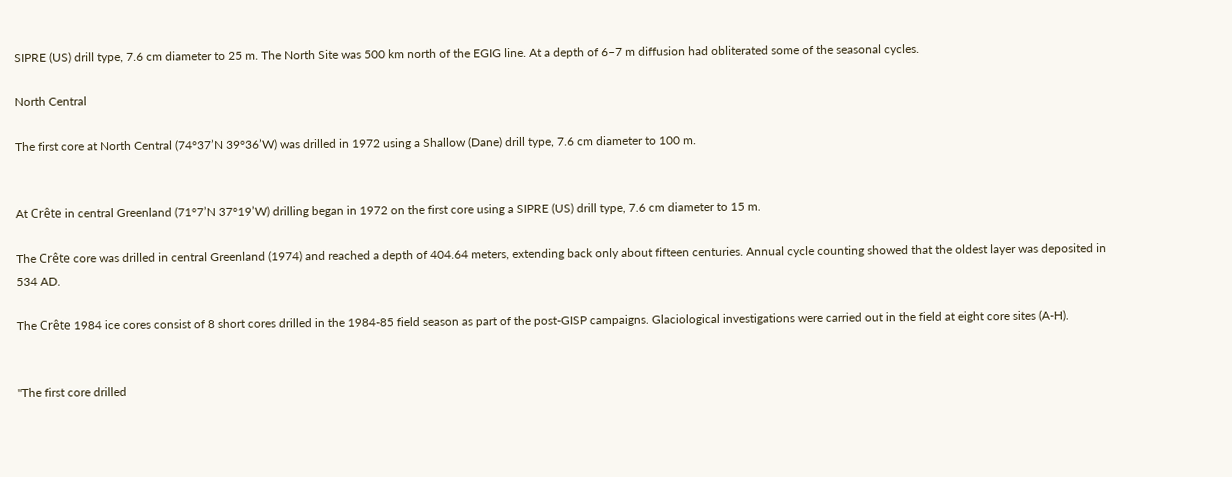SIPRE (US) drill type, 7.6 cm diameter to 25 m. The North Site was 500 km north of the EGIG line. At a depth of 6–7 m diffusion had obliterated some of the seasonal cycles.

North Central

The first core at North Central (74°37’N 39°36’W) was drilled in 1972 using a Shallow (Dane) drill type, 7.6 cm diameter to 100 m.


At Crête in central Greenland (71°7’N 37°19’W) drilling began in 1972 on the first core using a SIPRE (US) drill type, 7.6 cm diameter to 15 m.

The Crête core was drilled in central Greenland (1974) and reached a depth of 404.64 meters, extending back only about fifteen centuries. Annual cycle counting showed that the oldest layer was deposited in 534 AD.

The Crête 1984 ice cores consist of 8 short cores drilled in the 1984-85 field season as part of the post-GISP campaigns. Glaciological investigations were carried out in the field at eight core sites (A-H).


"The first core drilled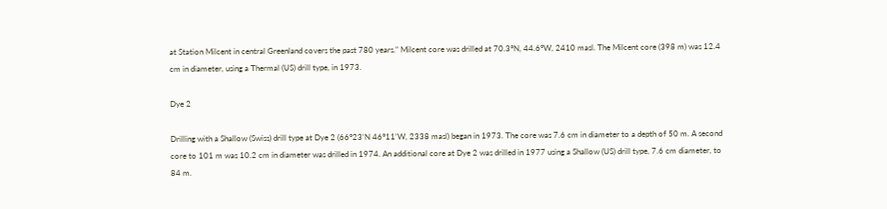at Station Milcent in central Greenland covers the past 780 years." Milcent core was drilled at 70.3°N, 44.6°W, 2410 masl. The Milcent core (398 m) was 12.4 cm in diameter, using a Thermal (US) drill type, in 1973.

Dye 2

Drilling with a Shallow (Swiss) drill type at Dye 2 (66°23’N 46°11’W, 2338 masl) began in 1973. The core was 7.6 cm in diameter to a depth of 50 m. A second core to 101 m was 10.2 cm in diameter was drilled in 1974. An additional core at Dye 2 was drilled in 1977 using a Shallow (US) drill type, 7.6 cm diameter, to 84 m.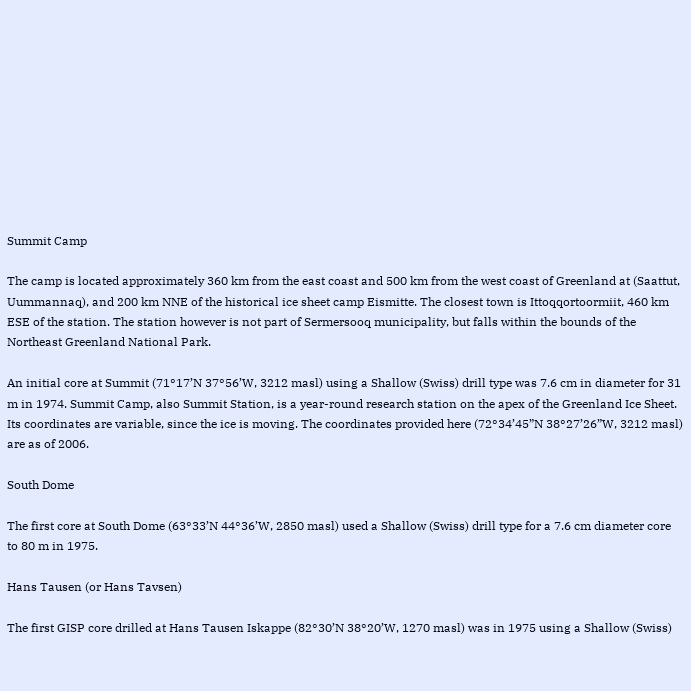Summit Camp

The camp is located approximately 360 km from the east coast and 500 km from the west coast of Greenland at (Saattut, Uummannaq), and 200 km NNE of the historical ice sheet camp Eismitte. The closest town is Ittoqqortoormiit, 460 km ESE of the station. The station however is not part of Sermersooq municipality, but falls within the bounds of the Northeast Greenland National Park.

An initial core at Summit (71°17’N 37°56’W, 3212 masl) using a Shallow (Swiss) drill type was 7.6 cm in diameter for 31 m in 1974. Summit Camp, also Summit Station, is a year-round research station on the apex of the Greenland Ice Sheet. Its coordinates are variable, since the ice is moving. The coordinates provided here (72°34’45”N 38°27’26”W, 3212 masl) are as of 2006.

South Dome

The first core at South Dome (63°33’N 44°36’W, 2850 masl) used a Shallow (Swiss) drill type for a 7.6 cm diameter core to 80 m in 1975.

Hans Tausen (or Hans Tavsen)

The first GISP core drilled at Hans Tausen Iskappe (82°30’N 38°20’W, 1270 masl) was in 1975 using a Shallow (Swiss)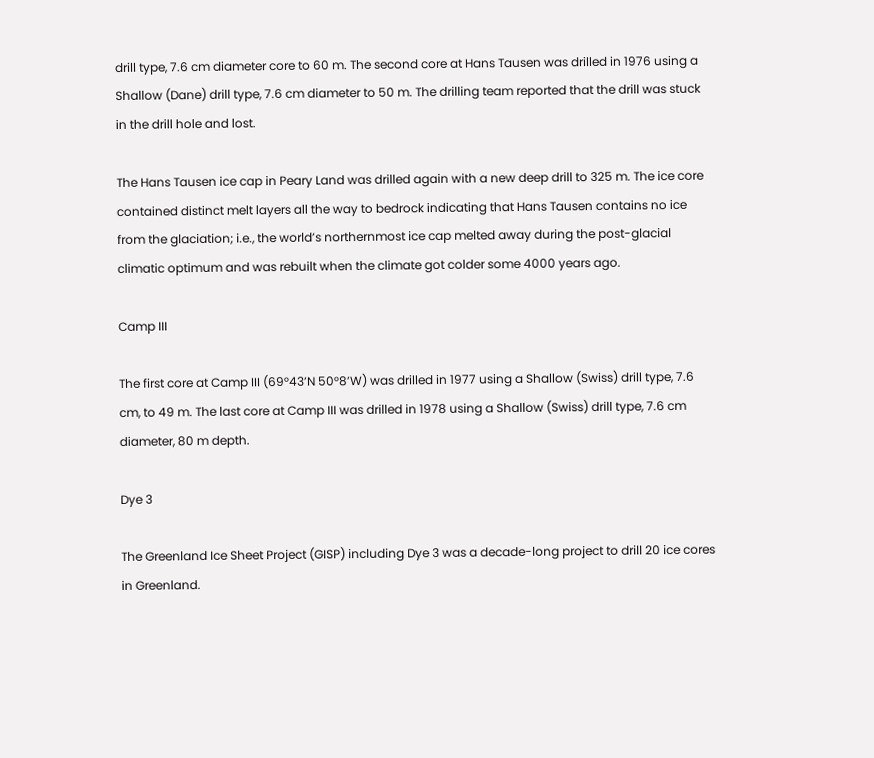drill type, 7.6 cm diameter core to 60 m. The second core at Hans Tausen was drilled in 1976 using a Shallow (Dane) drill type, 7.6 cm diameter to 50 m. The drilling team reported that the drill was stuck in the drill hole and lost.

The Hans Tausen ice cap in Peary Land was drilled again with a new deep drill to 325 m. The ice core contained distinct melt layers all the way to bedrock indicating that Hans Tausen contains no ice from the glaciation; i.e., the world’s northernmost ice cap melted away during the post-glacial climatic optimum and was rebuilt when the climate got colder some 4000 years ago.

Camp III

The first core at Camp III (69°43’N 50°8’W) was drilled in 1977 using a Shallow (Swiss) drill type, 7.6 cm, to 49 m. The last core at Camp III was drilled in 1978 using a Shallow (Swiss) drill type, 7.6 cm diameter, 80 m depth.

Dye 3

The Greenland Ice Sheet Project (GISP) including Dye 3 was a decade-long project to drill 20 ice cores in Greenland.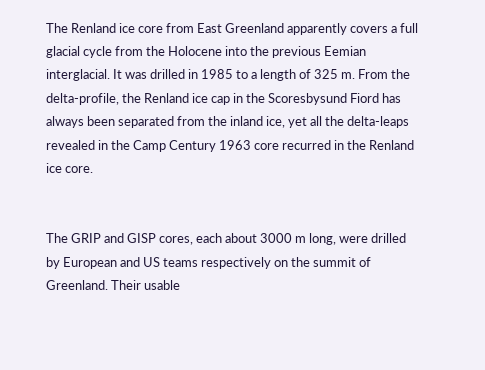The Renland ice core from East Greenland apparently covers a full glacial cycle from the Holocene into the previous Eemian interglacial. It was drilled in 1985 to a length of 325 m. From the delta-profile, the Renland ice cap in the Scoresbysund Fiord has always been separated from the inland ice, yet all the delta-leaps revealed in the Camp Century 1963 core recurred in the Renland ice core.


The GRIP and GISP cores, each about 3000 m long, were drilled by European and US teams respectively on the summit of Greenland. Their usable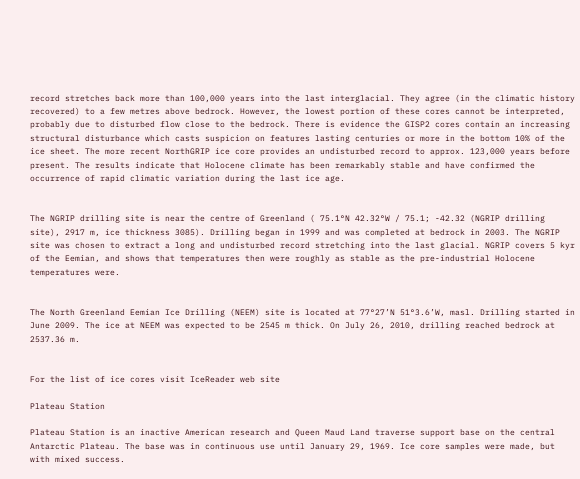record stretches back more than 100,000 years into the last interglacial. They agree (in the climatic history recovered) to a few metres above bedrock. However, the lowest portion of these cores cannot be interpreted, probably due to disturbed flow close to the bedrock. There is evidence the GISP2 cores contain an increasing structural disturbance which casts suspicion on features lasting centuries or more in the bottom 10% of the ice sheet. The more recent NorthGRIP ice core provides an undisturbed record to approx. 123,000 years before present. The results indicate that Holocene climate has been remarkably stable and have confirmed the occurrence of rapid climatic variation during the last ice age.


The NGRIP drilling site is near the centre of Greenland ( 75.1°N 42.32°W / 75.1; -42.32 (NGRIP drilling site), 2917 m, ice thickness 3085). Drilling began in 1999 and was completed at bedrock in 2003. The NGRIP site was chosen to extract a long and undisturbed record stretching into the last glacial. NGRIP covers 5 kyr of the Eemian, and shows that temperatures then were roughly as stable as the pre-industrial Holocene temperatures were.


The North Greenland Eemian Ice Drilling (NEEM) site is located at 77°27’N 51°3.6’W, masl. Drilling started in June 2009. The ice at NEEM was expected to be 2545 m thick. On July 26, 2010, drilling reached bedrock at 2537.36 m.


For the list of ice cores visit IceReader web site

Plateau Station

Plateau Station is an inactive American research and Queen Maud Land traverse support base on the central Antarctic Plateau. The base was in continuous use until January 29, 1969. Ice core samples were made, but with mixed success.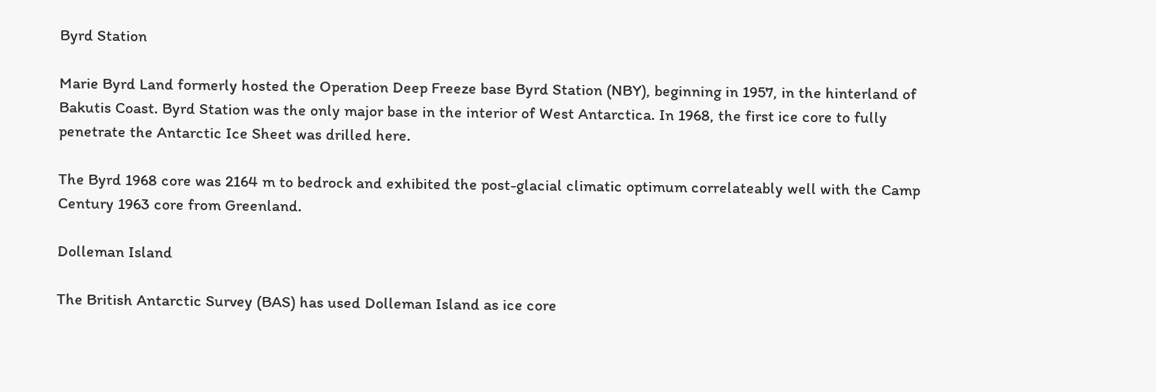Byrd Station

Marie Byrd Land formerly hosted the Operation Deep Freeze base Byrd Station (NBY), beginning in 1957, in the hinterland of Bakutis Coast. Byrd Station was the only major base in the interior of West Antarctica. In 1968, the first ice core to fully penetrate the Antarctic Ice Sheet was drilled here.

The Byrd 1968 core was 2164 m to bedrock and exhibited the post-glacial climatic optimum correlateably well with the Camp Century 1963 core from Greenland.

Dolleman Island

The British Antarctic Survey (BAS) has used Dolleman Island as ice core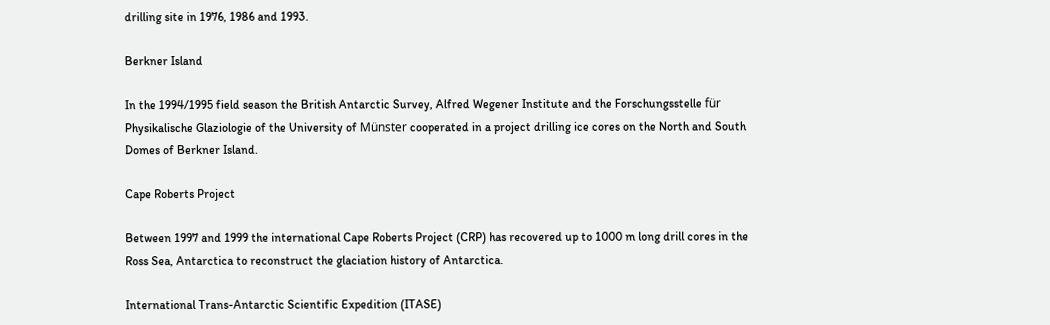drilling site in 1976, 1986 and 1993.

Berkner Island

In the 1994/1995 field season the British Antarctic Survey, Alfred Wegener Institute and the Forschungsstelle für Physikalische Glaziologie of the University of Münster cooperated in a project drilling ice cores on the North and South Domes of Berkner Island.

Cape Roberts Project

Between 1997 and 1999 the international Cape Roberts Project (CRP) has recovered up to 1000 m long drill cores in the Ross Sea, Antarctica to reconstruct the glaciation history of Antarctica.

International Trans-Antarctic Scientific Expedition (ITASE)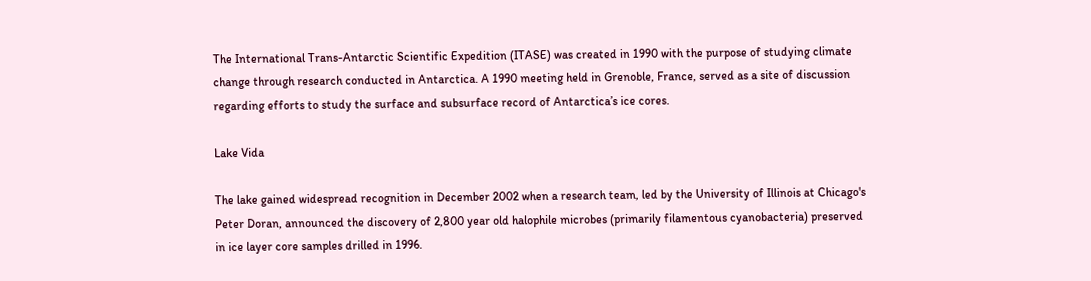The International Trans-Antarctic Scientific Expedition (ITASE) was created in 1990 with the purpose of studying climate change through research conducted in Antarctica. A 1990 meeting held in Grenoble, France, served as a site of discussion regarding efforts to study the surface and subsurface record of Antarctica’s ice cores.

Lake Vida

The lake gained widespread recognition in December 2002 when a research team, led by the University of Illinois at Chicago's Peter Doran, announced the discovery of 2,800 year old halophile microbes (primarily filamentous cyanobacteria) preserved in ice layer core samples drilled in 1996.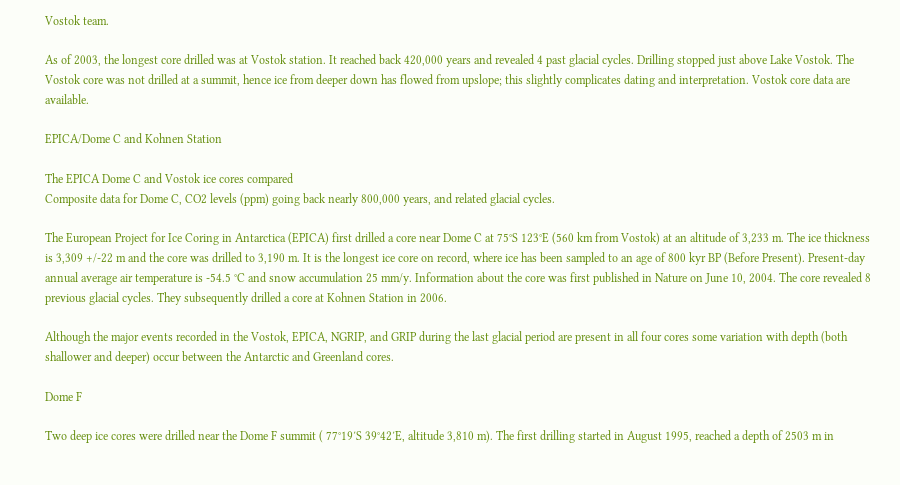Vostok team.

As of 2003, the longest core drilled was at Vostok station. It reached back 420,000 years and revealed 4 past glacial cycles. Drilling stopped just above Lake Vostok. The Vostok core was not drilled at a summit, hence ice from deeper down has flowed from upslope; this slightly complicates dating and interpretation. Vostok core data are available.

EPICA/Dome C and Kohnen Station

The EPICA Dome C and Vostok ice cores compared
Composite data for Dome C, CO2 levels (ppm) going back nearly 800,000 years, and related glacial cycles.

The European Project for Ice Coring in Antarctica (EPICA) first drilled a core near Dome C at 75°S 123°E (560 km from Vostok) at an altitude of 3,233 m. The ice thickness is 3,309 +/-22 m and the core was drilled to 3,190 m. It is the longest ice core on record, where ice has been sampled to an age of 800 kyr BP (Before Present). Present-day annual average air temperature is -54.5 °C and snow accumulation 25 mm/y. Information about the core was first published in Nature on June 10, 2004. The core revealed 8 previous glacial cycles. They subsequently drilled a core at Kohnen Station in 2006.

Although the major events recorded in the Vostok, EPICA, NGRIP, and GRIP during the last glacial period are present in all four cores some variation with depth (both shallower and deeper) occur between the Antarctic and Greenland cores.

Dome F

Two deep ice cores were drilled near the Dome F summit ( 77°19′S 39°42′E, altitude 3,810 m). The first drilling started in August 1995, reached a depth of 2503 m in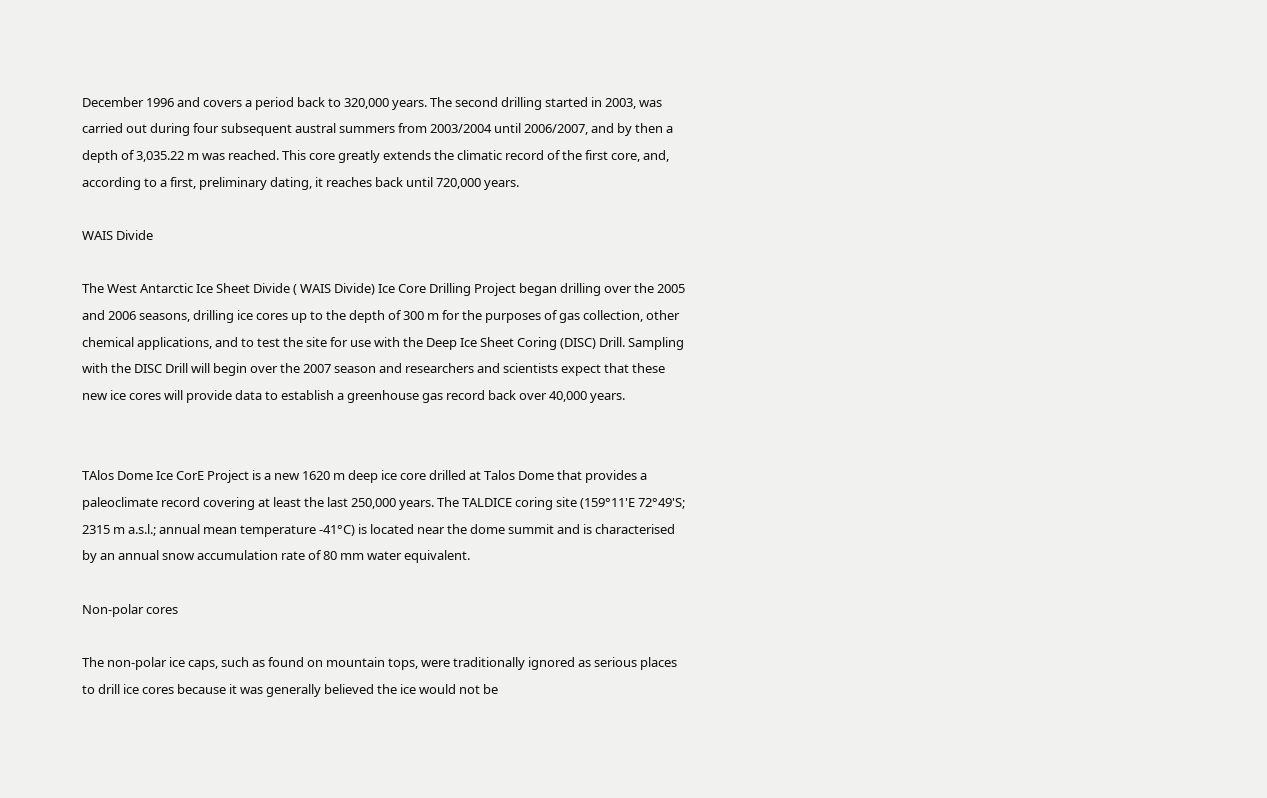December 1996 and covers a period back to 320,000 years. The second drilling started in 2003, was carried out during four subsequent austral summers from 2003/2004 until 2006/2007, and by then a depth of 3,035.22 m was reached. This core greatly extends the climatic record of the first core, and, according to a first, preliminary dating, it reaches back until 720,000 years.

WAIS Divide

The West Antarctic Ice Sheet Divide ( WAIS Divide) Ice Core Drilling Project began drilling over the 2005 and 2006 seasons, drilling ice cores up to the depth of 300 m for the purposes of gas collection, other chemical applications, and to test the site for use with the Deep Ice Sheet Coring (DISC) Drill. Sampling with the DISC Drill will begin over the 2007 season and researchers and scientists expect that these new ice cores will provide data to establish a greenhouse gas record back over 40,000 years.


TAlos Dome Ice CorE Project is a new 1620 m deep ice core drilled at Talos Dome that provides a paleoclimate record covering at least the last 250,000 years. The TALDICE coring site (159°11'E 72°49'S; 2315 m a.s.l.; annual mean temperature -41°C) is located near the dome summit and is characterised by an annual snow accumulation rate of 80 mm water equivalent.

Non-polar cores

The non-polar ice caps, such as found on mountain tops, were traditionally ignored as serious places to drill ice cores because it was generally believed the ice would not be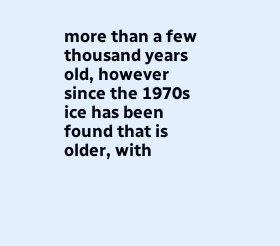more than a few thousand years old, however since the 1970s ice has been found that is older, with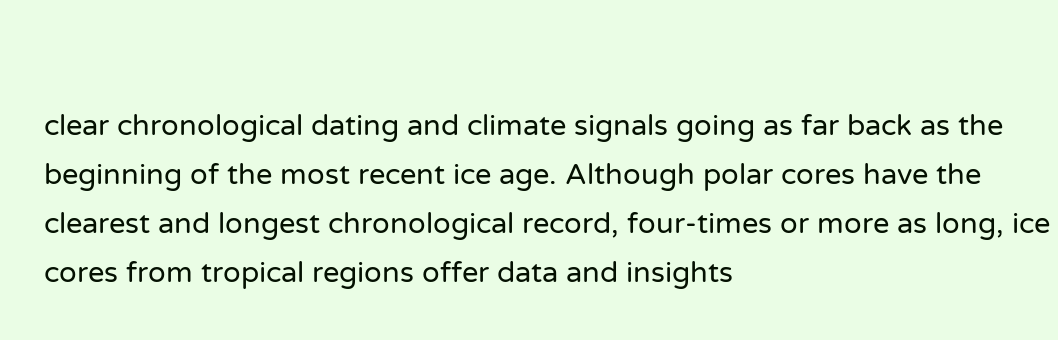clear chronological dating and climate signals going as far back as the beginning of the most recent ice age. Although polar cores have the clearest and longest chronological record, four-times or more as long, ice cores from tropical regions offer data and insights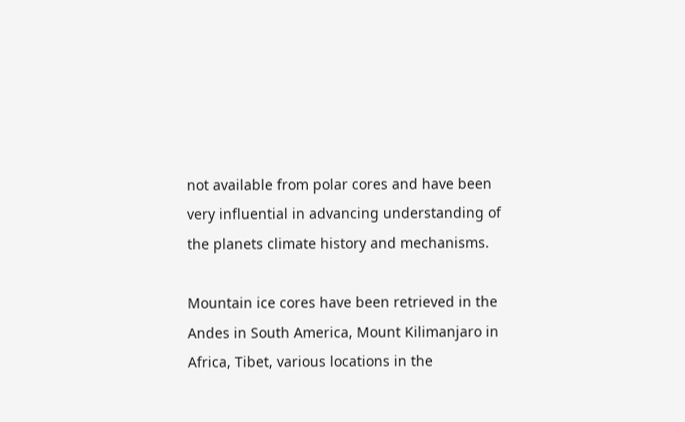not available from polar cores and have been very influential in advancing understanding of the planets climate history and mechanisms.

Mountain ice cores have been retrieved in the Andes in South America, Mount Kilimanjaro in Africa, Tibet, various locations in the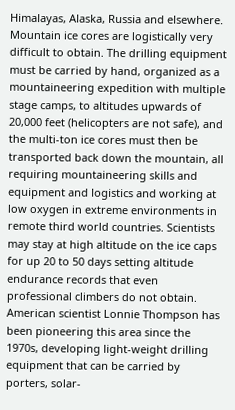Himalayas, Alaska, Russia and elsewhere. Mountain ice cores are logistically very difficult to obtain. The drilling equipment must be carried by hand, organized as a mountaineering expedition with multiple stage camps, to altitudes upwards of 20,000 feet (helicopters are not safe), and the multi-ton ice cores must then be transported back down the mountain, all requiring mountaineering skills and equipment and logistics and working at low oxygen in extreme environments in remote third world countries. Scientists may stay at high altitude on the ice caps for up 20 to 50 days setting altitude endurance records that even professional climbers do not obtain. American scientist Lonnie Thompson has been pioneering this area since the 1970s, developing light-weight drilling equipment that can be carried by porters, solar-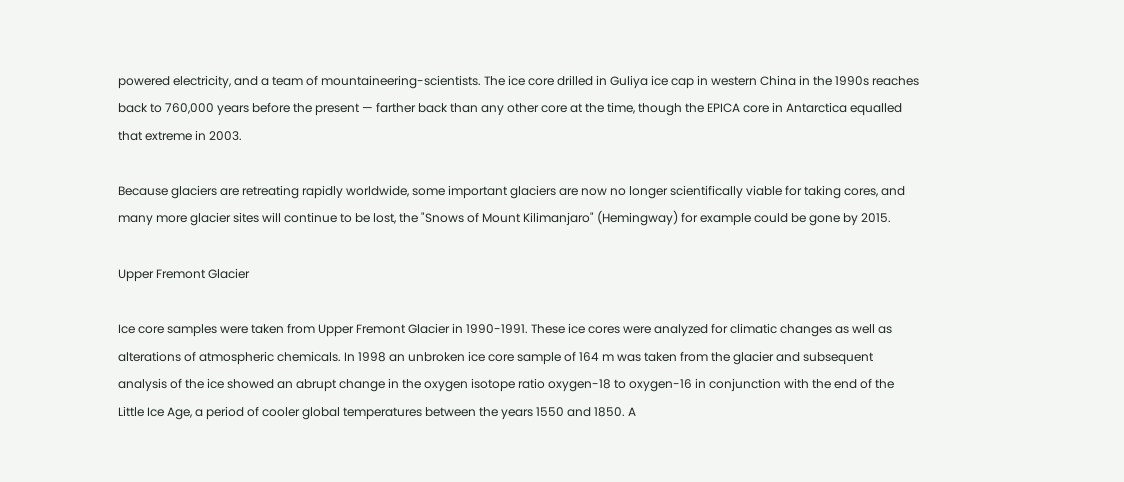powered electricity, and a team of mountaineering-scientists. The ice core drilled in Guliya ice cap in western China in the 1990s reaches back to 760,000 years before the present — farther back than any other core at the time, though the EPICA core in Antarctica equalled that extreme in 2003.

Because glaciers are retreating rapidly worldwide, some important glaciers are now no longer scientifically viable for taking cores, and many more glacier sites will continue to be lost, the "Snows of Mount Kilimanjaro" (Hemingway) for example could be gone by 2015.

Upper Fremont Glacier

Ice core samples were taken from Upper Fremont Glacier in 1990-1991. These ice cores were analyzed for climatic changes as well as alterations of atmospheric chemicals. In 1998 an unbroken ice core sample of 164 m was taken from the glacier and subsequent analysis of the ice showed an abrupt change in the oxygen isotope ratio oxygen-18 to oxygen-16 in conjunction with the end of the Little Ice Age, a period of cooler global temperatures between the years 1550 and 1850. A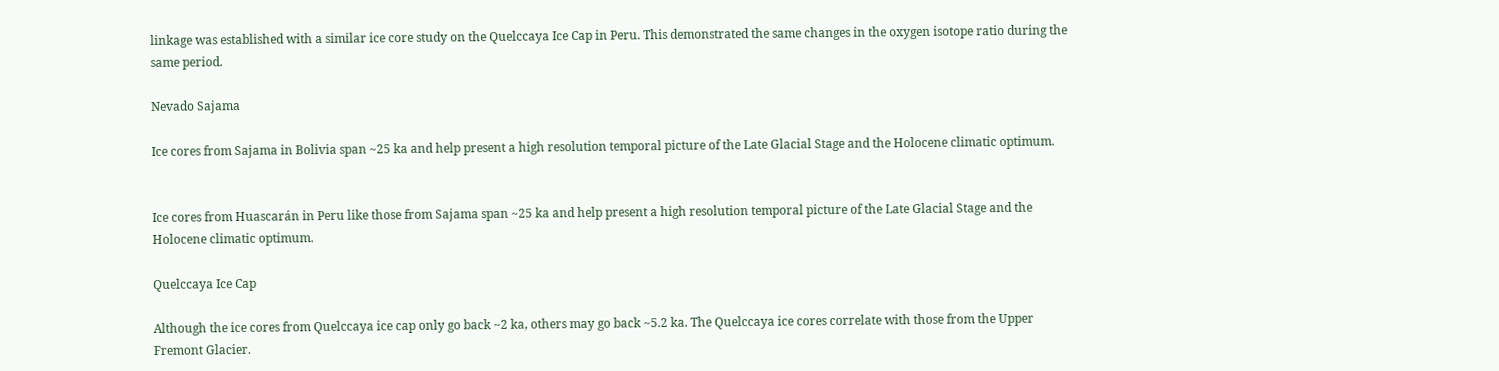linkage was established with a similar ice core study on the Quelccaya Ice Cap in Peru. This demonstrated the same changes in the oxygen isotope ratio during the same period.

Nevado Sajama

Ice cores from Sajama in Bolivia span ~25 ka and help present a high resolution temporal picture of the Late Glacial Stage and the Holocene climatic optimum.


Ice cores from Huascarán in Peru like those from Sajama span ~25 ka and help present a high resolution temporal picture of the Late Glacial Stage and the Holocene climatic optimum.

Quelccaya Ice Cap

Although the ice cores from Quelccaya ice cap only go back ~2 ka, others may go back ~5.2 ka. The Quelccaya ice cores correlate with those from the Upper Fremont Glacier.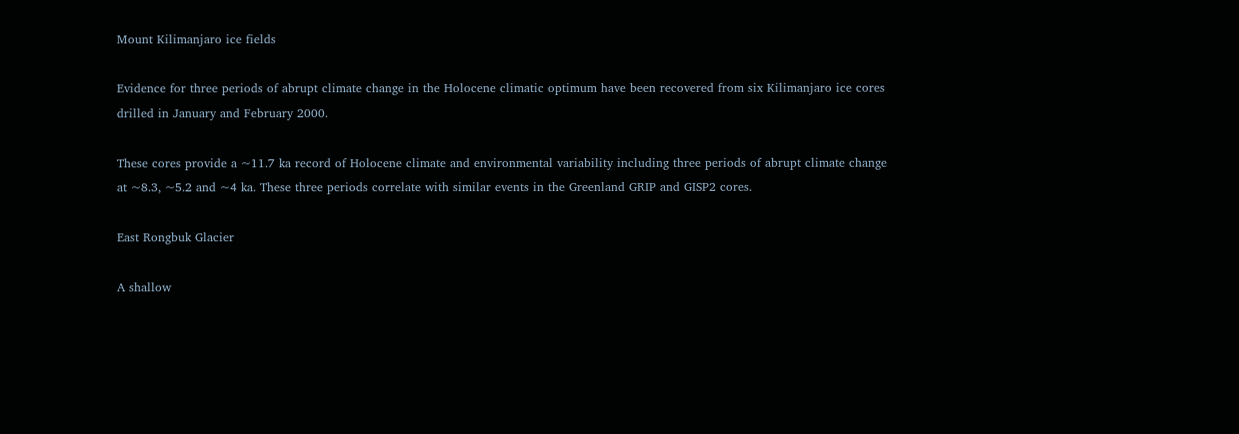Mount Kilimanjaro ice fields

Evidence for three periods of abrupt climate change in the Holocene climatic optimum have been recovered from six Kilimanjaro ice cores drilled in January and February 2000.

These cores provide a ~11.7 ka record of Holocene climate and environmental variability including three periods of abrupt climate change at ~8.3, ~5.2 and ~4 ka. These three periods correlate with similar events in the Greenland GRIP and GISP2 cores.

East Rongbuk Glacier

A shallow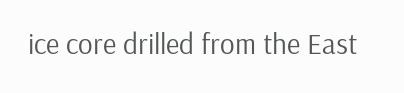ice core drilled from the East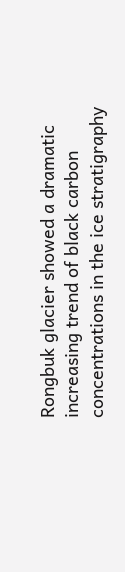Rongbuk glacier showed a dramatic increasing trend of black carbon concentrations in the ice stratigraphy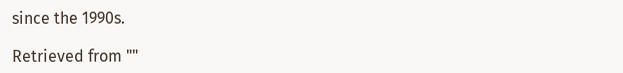since the 1990s.

Retrieved from ""